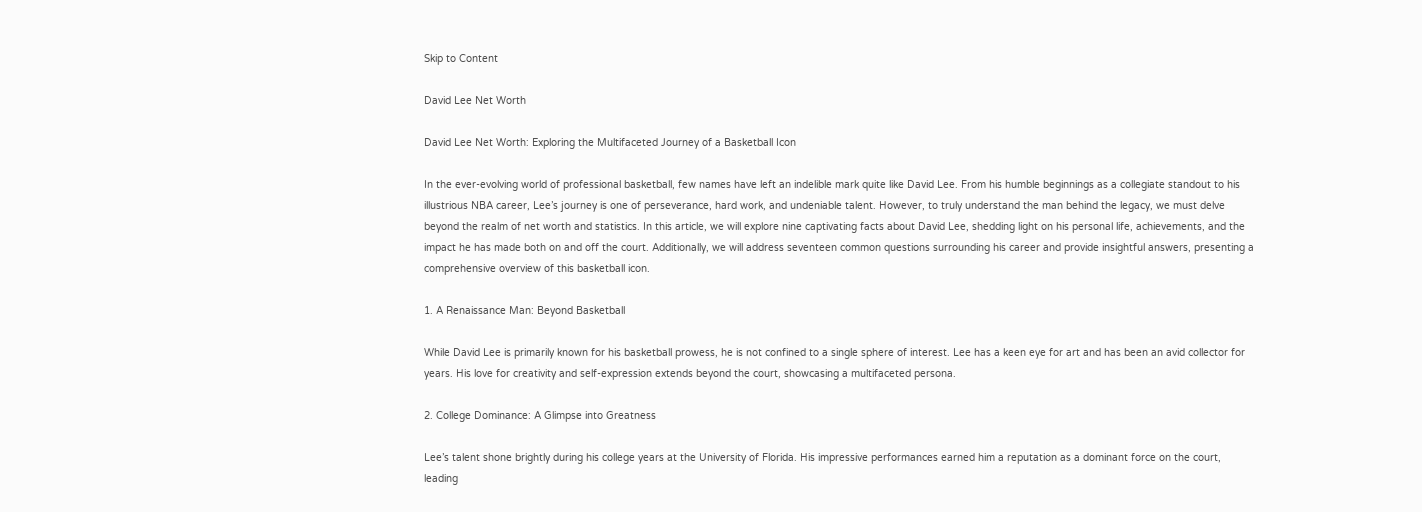Skip to Content

David Lee Net Worth

David Lee Net Worth: Exploring the Multifaceted Journey of a Basketball Icon

In the ever-evolving world of professional basketball, few names have left an indelible mark quite like David Lee. From his humble beginnings as a collegiate standout to his illustrious NBA career, Lee’s journey is one of perseverance, hard work, and undeniable talent. However, to truly understand the man behind the legacy, we must delve beyond the realm of net worth and statistics. In this article, we will explore nine captivating facts about David Lee, shedding light on his personal life, achievements, and the impact he has made both on and off the court. Additionally, we will address seventeen common questions surrounding his career and provide insightful answers, presenting a comprehensive overview of this basketball icon.

1. A Renaissance Man: Beyond Basketball

While David Lee is primarily known for his basketball prowess, he is not confined to a single sphere of interest. Lee has a keen eye for art and has been an avid collector for years. His love for creativity and self-expression extends beyond the court, showcasing a multifaceted persona.

2. College Dominance: A Glimpse into Greatness

Lee’s talent shone brightly during his college years at the University of Florida. His impressive performances earned him a reputation as a dominant force on the court, leading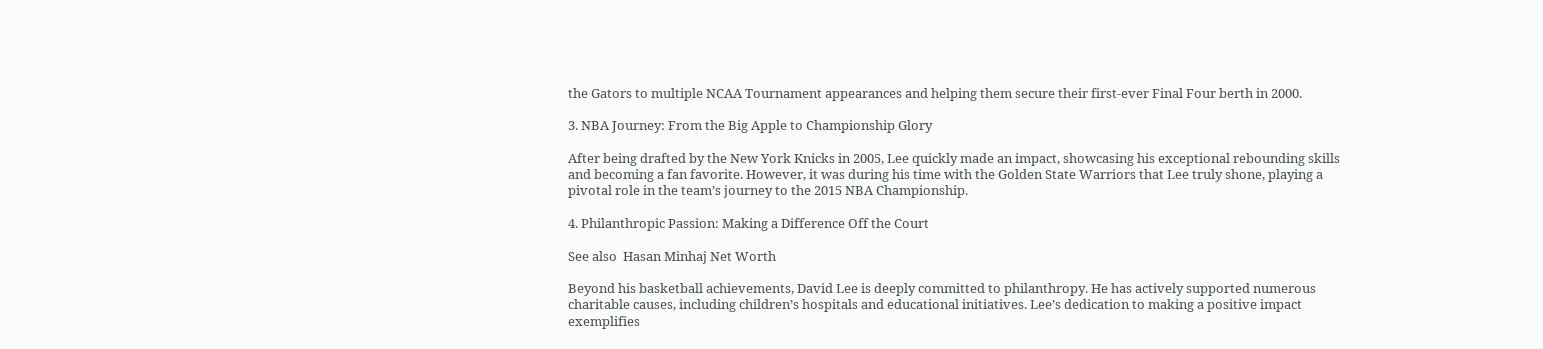the Gators to multiple NCAA Tournament appearances and helping them secure their first-ever Final Four berth in 2000.

3. NBA Journey: From the Big Apple to Championship Glory

After being drafted by the New York Knicks in 2005, Lee quickly made an impact, showcasing his exceptional rebounding skills and becoming a fan favorite. However, it was during his time with the Golden State Warriors that Lee truly shone, playing a pivotal role in the team’s journey to the 2015 NBA Championship.

4. Philanthropic Passion: Making a Difference Off the Court

See also  Hasan Minhaj Net Worth

Beyond his basketball achievements, David Lee is deeply committed to philanthropy. He has actively supported numerous charitable causes, including children’s hospitals and educational initiatives. Lee’s dedication to making a positive impact exemplifies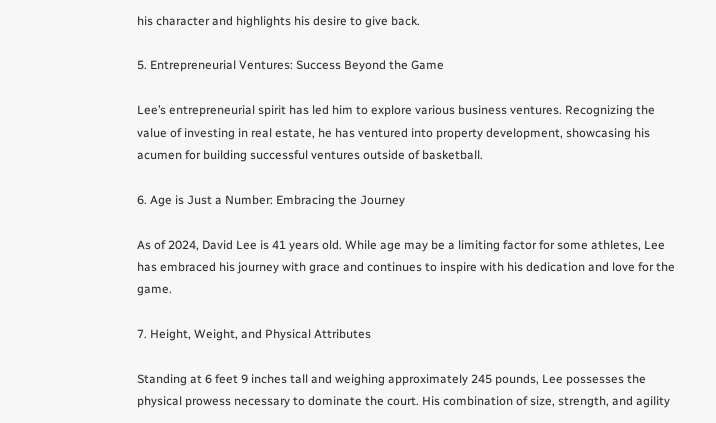his character and highlights his desire to give back.

5. Entrepreneurial Ventures: Success Beyond the Game

Lee’s entrepreneurial spirit has led him to explore various business ventures. Recognizing the value of investing in real estate, he has ventured into property development, showcasing his acumen for building successful ventures outside of basketball.

6. Age is Just a Number: Embracing the Journey

As of 2024, David Lee is 41 years old. While age may be a limiting factor for some athletes, Lee has embraced his journey with grace and continues to inspire with his dedication and love for the game.

7. Height, Weight, and Physical Attributes

Standing at 6 feet 9 inches tall and weighing approximately 245 pounds, Lee possesses the physical prowess necessary to dominate the court. His combination of size, strength, and agility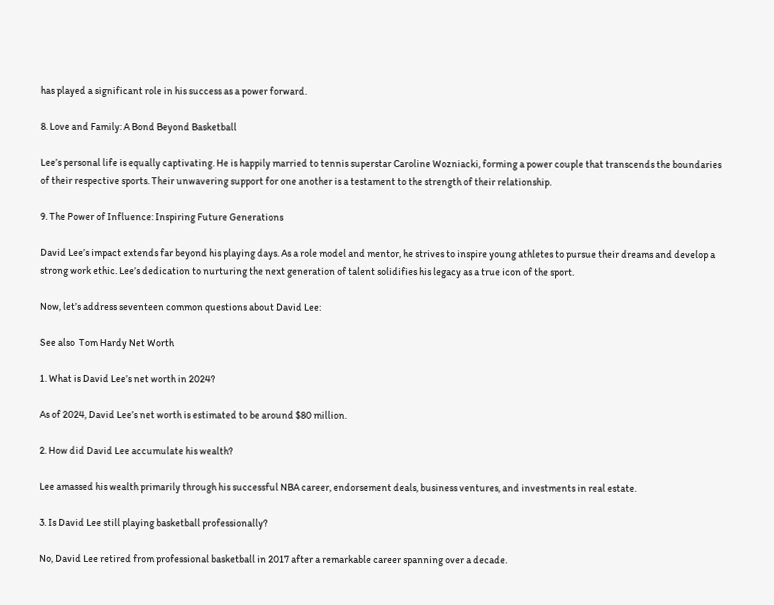has played a significant role in his success as a power forward.

8. Love and Family: A Bond Beyond Basketball

Lee’s personal life is equally captivating. He is happily married to tennis superstar Caroline Wozniacki, forming a power couple that transcends the boundaries of their respective sports. Their unwavering support for one another is a testament to the strength of their relationship.

9. The Power of Influence: Inspiring Future Generations

David Lee’s impact extends far beyond his playing days. As a role model and mentor, he strives to inspire young athletes to pursue their dreams and develop a strong work ethic. Lee’s dedication to nurturing the next generation of talent solidifies his legacy as a true icon of the sport.

Now, let’s address seventeen common questions about David Lee:

See also  Tom Hardy Net Worth

1. What is David Lee’s net worth in 2024?

As of 2024, David Lee’s net worth is estimated to be around $80 million.

2. How did David Lee accumulate his wealth?

Lee amassed his wealth primarily through his successful NBA career, endorsement deals, business ventures, and investments in real estate.

3. Is David Lee still playing basketball professionally?

No, David Lee retired from professional basketball in 2017 after a remarkable career spanning over a decade.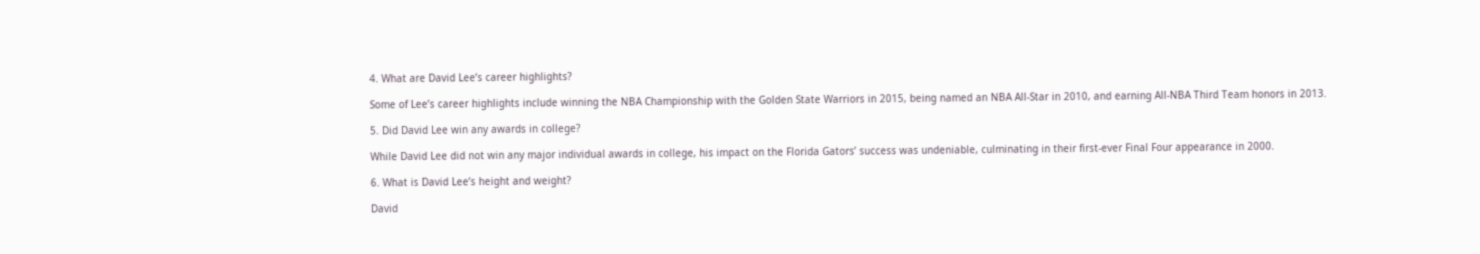4. What are David Lee’s career highlights?

Some of Lee’s career highlights include winning the NBA Championship with the Golden State Warriors in 2015, being named an NBA All-Star in 2010, and earning All-NBA Third Team honors in 2013.

5. Did David Lee win any awards in college?

While David Lee did not win any major individual awards in college, his impact on the Florida Gators’ success was undeniable, culminating in their first-ever Final Four appearance in 2000.

6. What is David Lee’s height and weight?

David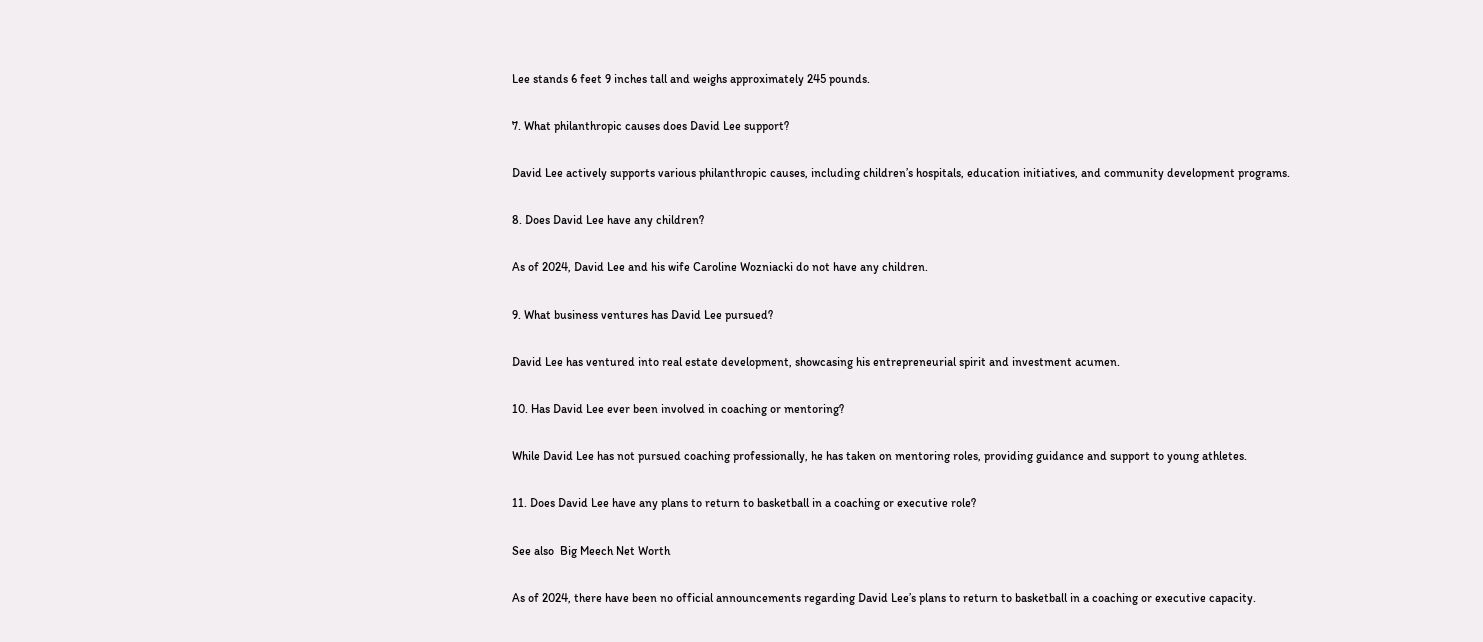Lee stands 6 feet 9 inches tall and weighs approximately 245 pounds.

7. What philanthropic causes does David Lee support?

David Lee actively supports various philanthropic causes, including children’s hospitals, education initiatives, and community development programs.

8. Does David Lee have any children?

As of 2024, David Lee and his wife Caroline Wozniacki do not have any children.

9. What business ventures has David Lee pursued?

David Lee has ventured into real estate development, showcasing his entrepreneurial spirit and investment acumen.

10. Has David Lee ever been involved in coaching or mentoring?

While David Lee has not pursued coaching professionally, he has taken on mentoring roles, providing guidance and support to young athletes.

11. Does David Lee have any plans to return to basketball in a coaching or executive role?

See also  Big Meech Net Worth

As of 2024, there have been no official announcements regarding David Lee’s plans to return to basketball in a coaching or executive capacity.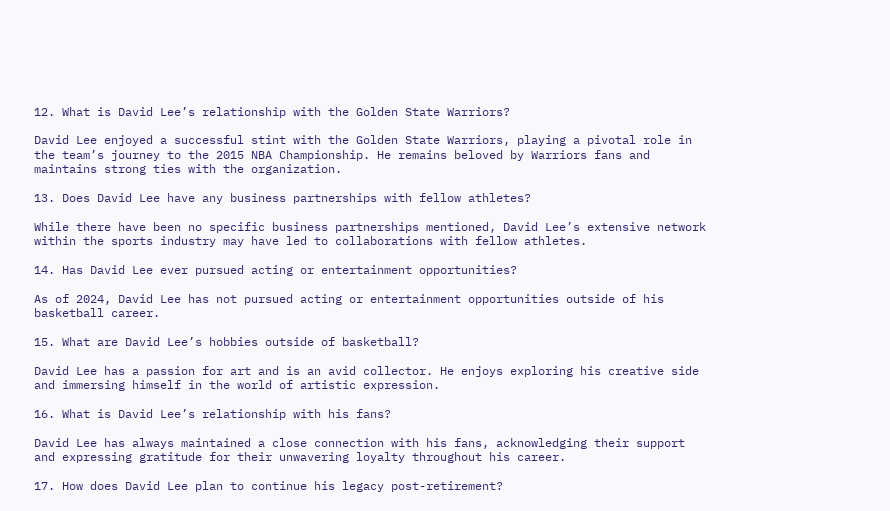12. What is David Lee’s relationship with the Golden State Warriors?

David Lee enjoyed a successful stint with the Golden State Warriors, playing a pivotal role in the team’s journey to the 2015 NBA Championship. He remains beloved by Warriors fans and maintains strong ties with the organization.

13. Does David Lee have any business partnerships with fellow athletes?

While there have been no specific business partnerships mentioned, David Lee’s extensive network within the sports industry may have led to collaborations with fellow athletes.

14. Has David Lee ever pursued acting or entertainment opportunities?

As of 2024, David Lee has not pursued acting or entertainment opportunities outside of his basketball career.

15. What are David Lee’s hobbies outside of basketball?

David Lee has a passion for art and is an avid collector. He enjoys exploring his creative side and immersing himself in the world of artistic expression.

16. What is David Lee’s relationship with his fans?

David Lee has always maintained a close connection with his fans, acknowledging their support and expressing gratitude for their unwavering loyalty throughout his career.

17. How does David Lee plan to continue his legacy post-retirement?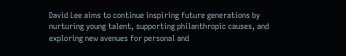David Lee aims to continue inspiring future generations by nurturing young talent, supporting philanthropic causes, and exploring new avenues for personal and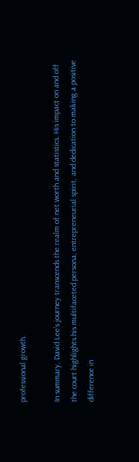professional growth.

In summary, David Lee’s journey transcends the realm of net worth and statistics. His impact on and off the court highlights his multifaceted persona, entrepreneurial spirit, and dedication to making a positive difference in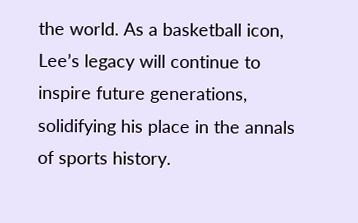the world. As a basketball icon, Lee’s legacy will continue to inspire future generations, solidifying his place in the annals of sports history.